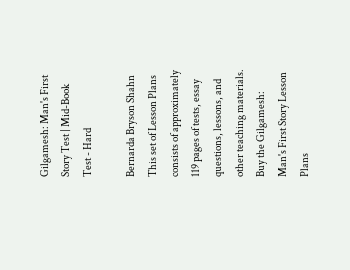Gilgamesh: Man's First Story Test | Mid-Book Test - Hard

Bernarda Bryson Shahn
This set of Lesson Plans consists of approximately 119 pages of tests, essay questions, lessons, and other teaching materials.
Buy the Gilgamesh: Man's First Story Lesson Plans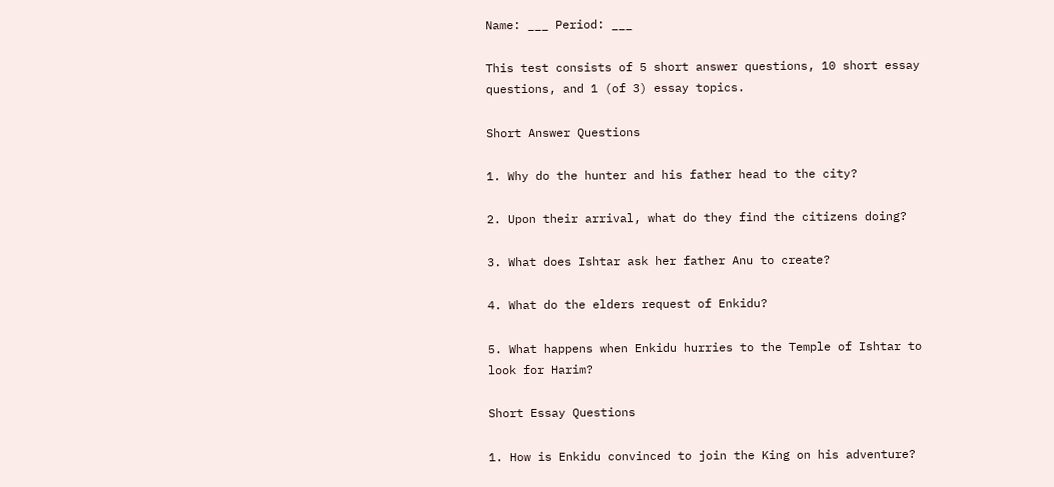Name: ___ Period: ___

This test consists of 5 short answer questions, 10 short essay questions, and 1 (of 3) essay topics.

Short Answer Questions

1. Why do the hunter and his father head to the city?

2. Upon their arrival, what do they find the citizens doing?

3. What does Ishtar ask her father Anu to create?

4. What do the elders request of Enkidu?

5. What happens when Enkidu hurries to the Temple of Ishtar to look for Harim?

Short Essay Questions

1. How is Enkidu convinced to join the King on his adventure?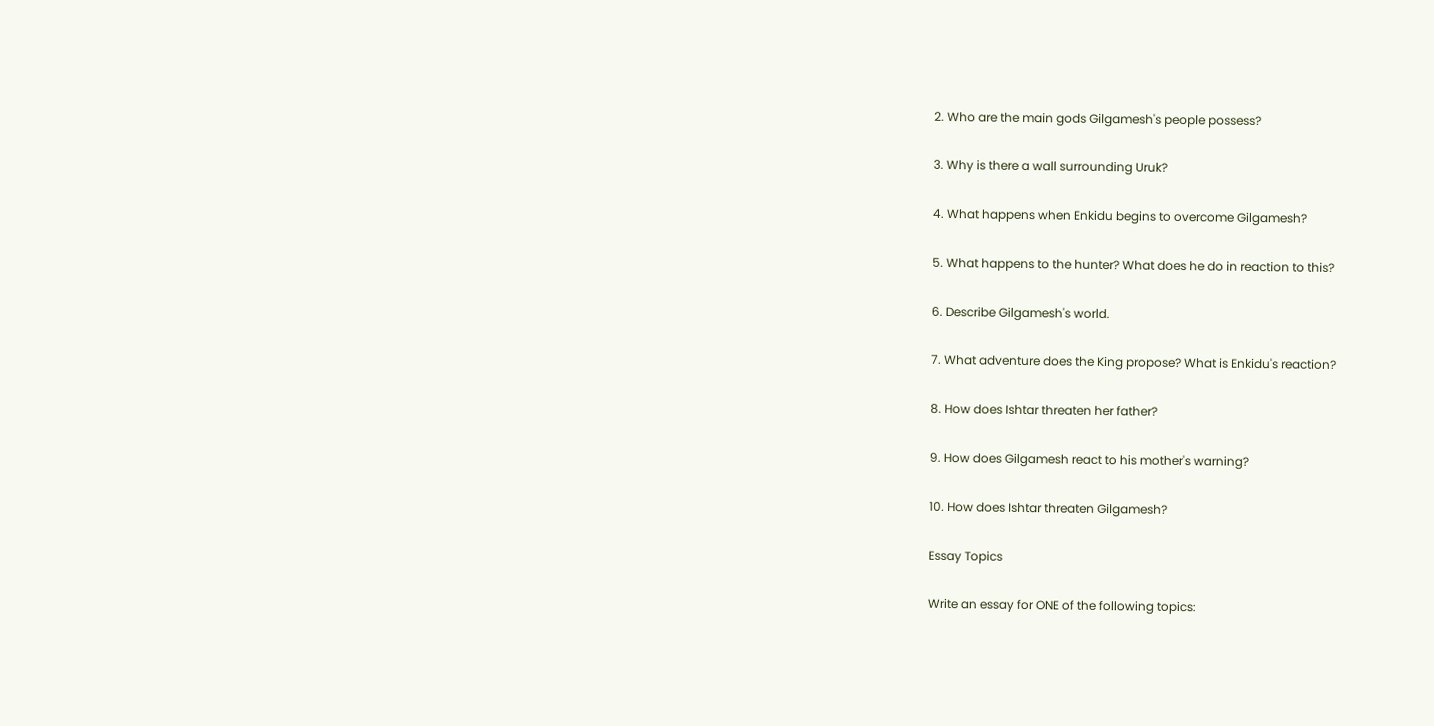2. Who are the main gods Gilgamesh's people possess?

3. Why is there a wall surrounding Uruk?

4. What happens when Enkidu begins to overcome Gilgamesh?

5. What happens to the hunter? What does he do in reaction to this?

6. Describe Gilgamesh's world.

7. What adventure does the King propose? What is Enkidu's reaction?

8. How does Ishtar threaten her father?

9. How does Gilgamesh react to his mother's warning?

10. How does Ishtar threaten Gilgamesh?

Essay Topics

Write an essay for ONE of the following topics: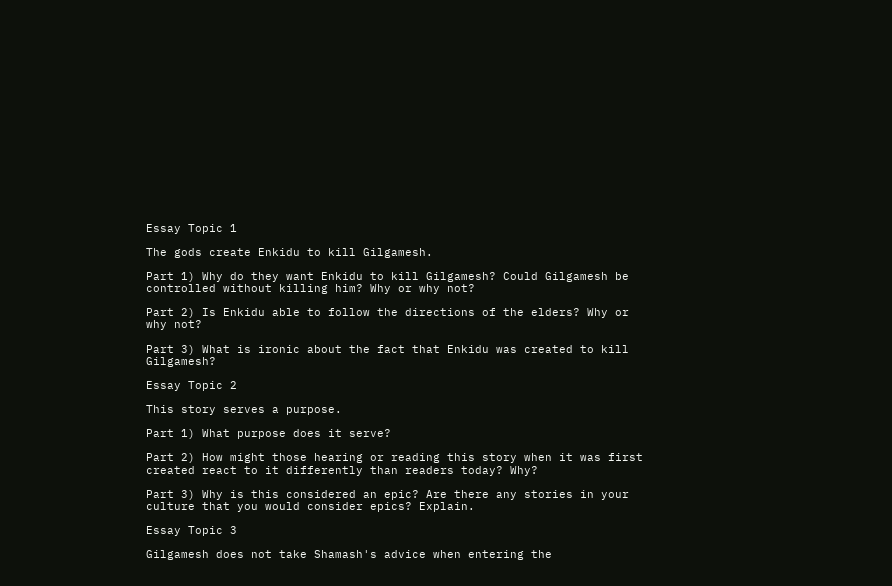Essay Topic 1

The gods create Enkidu to kill Gilgamesh.

Part 1) Why do they want Enkidu to kill Gilgamesh? Could Gilgamesh be controlled without killing him? Why or why not?

Part 2) Is Enkidu able to follow the directions of the elders? Why or why not?

Part 3) What is ironic about the fact that Enkidu was created to kill Gilgamesh?

Essay Topic 2

This story serves a purpose.

Part 1) What purpose does it serve?

Part 2) How might those hearing or reading this story when it was first created react to it differently than readers today? Why?

Part 3) Why is this considered an epic? Are there any stories in your culture that you would consider epics? Explain.

Essay Topic 3

Gilgamesh does not take Shamash's advice when entering the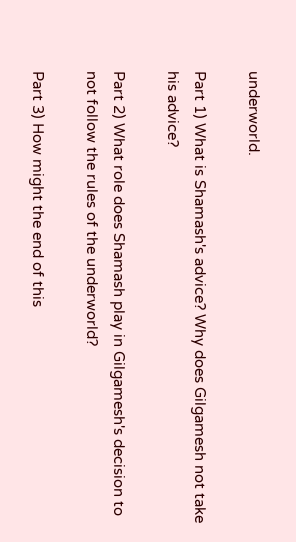underworld.

Part 1) What is Shamash's advice? Why does Gilgamesh not take his advice?

Part 2) What role does Shamash play in Gilgamesh's decision to not follow the rules of the underworld?

Part 3) How might the end of this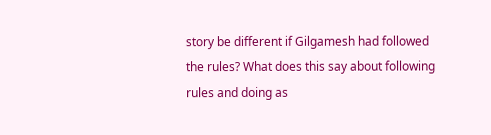story be different if Gilgamesh had followed the rules? What does this say about following rules and doing as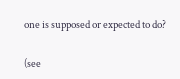one is supposed or expected to do?

(see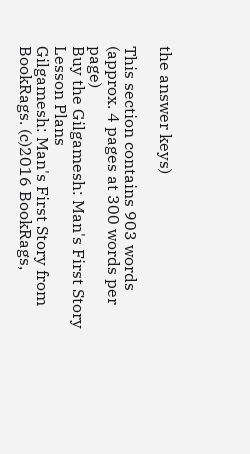the answer keys)

This section contains 903 words
(approx. 4 pages at 300 words per page)
Buy the Gilgamesh: Man's First Story Lesson Plans
Gilgamesh: Man's First Story from BookRags. (c)2016 BookRags,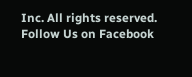Inc. All rights reserved.
Follow Us on Facebook